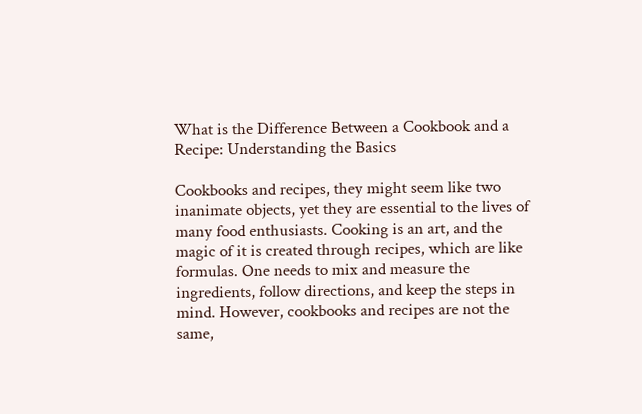What is the Difference Between a Cookbook and a Recipe: Understanding the Basics

Cookbooks and recipes, they might seem like two inanimate objects, yet they are essential to the lives of many food enthusiasts. Cooking is an art, and the magic of it is created through recipes, which are like formulas. One needs to mix and measure the ingredients, follow directions, and keep the steps in mind. However, cookbooks and recipes are not the same,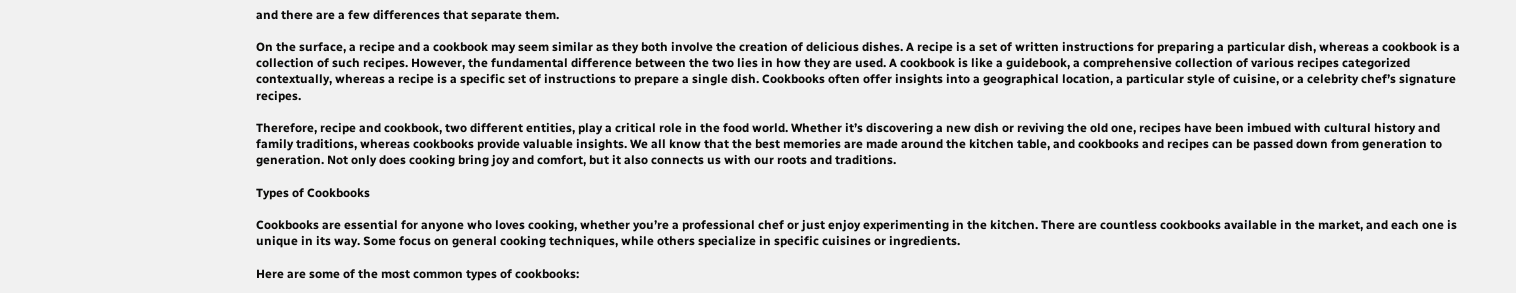and there are a few differences that separate them.

On the surface, a recipe and a cookbook may seem similar as they both involve the creation of delicious dishes. A recipe is a set of written instructions for preparing a particular dish, whereas a cookbook is a collection of such recipes. However, the fundamental difference between the two lies in how they are used. A cookbook is like a guidebook, a comprehensive collection of various recipes categorized contextually, whereas a recipe is a specific set of instructions to prepare a single dish. Cookbooks often offer insights into a geographical location, a particular style of cuisine, or a celebrity chef’s signature recipes.

Therefore, recipe and cookbook, two different entities, play a critical role in the food world. Whether it’s discovering a new dish or reviving the old one, recipes have been imbued with cultural history and family traditions, whereas cookbooks provide valuable insights. We all know that the best memories are made around the kitchen table, and cookbooks and recipes can be passed down from generation to generation. Not only does cooking bring joy and comfort, but it also connects us with our roots and traditions.

Types of Cookbooks

Cookbooks are essential for anyone who loves cooking, whether you’re a professional chef or just enjoy experimenting in the kitchen. There are countless cookbooks available in the market, and each one is unique in its way. Some focus on general cooking techniques, while others specialize in specific cuisines or ingredients.

Here are some of the most common types of cookbooks: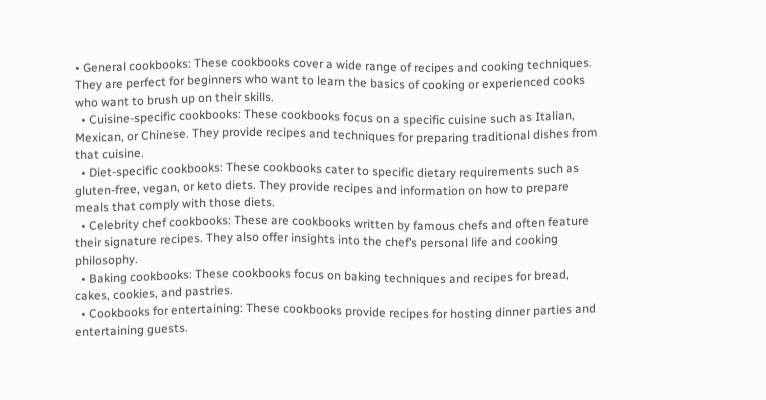• General cookbooks: These cookbooks cover a wide range of recipes and cooking techniques. They are perfect for beginners who want to learn the basics of cooking or experienced cooks who want to brush up on their skills.
  • Cuisine-specific cookbooks: These cookbooks focus on a specific cuisine such as Italian, Mexican, or Chinese. They provide recipes and techniques for preparing traditional dishes from that cuisine.
  • Diet-specific cookbooks: These cookbooks cater to specific dietary requirements such as gluten-free, vegan, or keto diets. They provide recipes and information on how to prepare meals that comply with those diets.
  • Celebrity chef cookbooks: These are cookbooks written by famous chefs and often feature their signature recipes. They also offer insights into the chef’s personal life and cooking philosophy.
  • Baking cookbooks: These cookbooks focus on baking techniques and recipes for bread, cakes, cookies, and pastries.
  • Cookbooks for entertaining: These cookbooks provide recipes for hosting dinner parties and entertaining guests.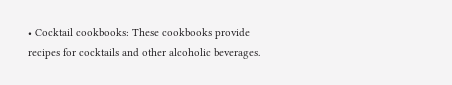• Cocktail cookbooks: These cookbooks provide recipes for cocktails and other alcoholic beverages.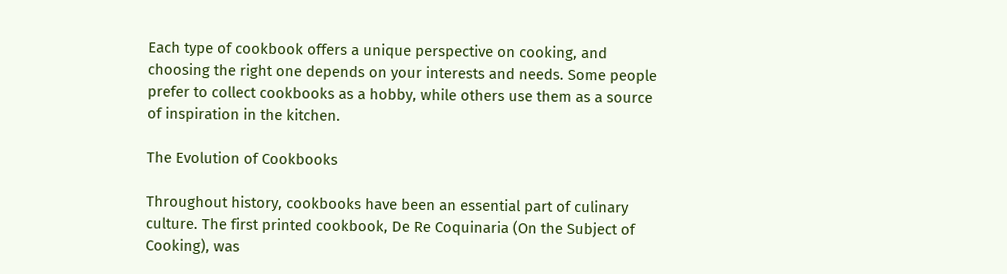Each type of cookbook offers a unique perspective on cooking, and choosing the right one depends on your interests and needs. Some people prefer to collect cookbooks as a hobby, while others use them as a source of inspiration in the kitchen.

The Evolution of Cookbooks

Throughout history, cookbooks have been an essential part of culinary culture. The first printed cookbook, De Re Coquinaria (On the Subject of Cooking), was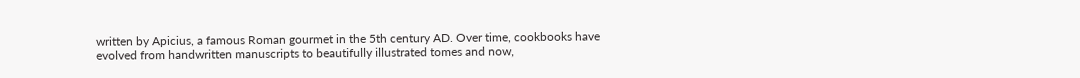written by Apicius, a famous Roman gourmet in the 5th century AD. Over time, cookbooks have evolved from handwritten manuscripts to beautifully illustrated tomes and now,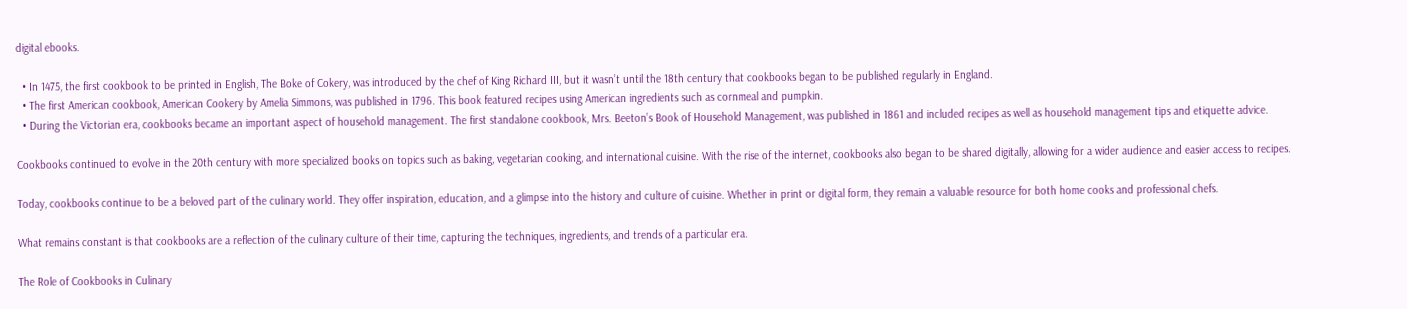digital ebooks.

  • In 1475, the first cookbook to be printed in English, The Boke of Cokery, was introduced by the chef of King Richard III, but it wasn’t until the 18th century that cookbooks began to be published regularly in England.
  • The first American cookbook, American Cookery by Amelia Simmons, was published in 1796. This book featured recipes using American ingredients such as cornmeal and pumpkin.
  • During the Victorian era, cookbooks became an important aspect of household management. The first standalone cookbook, Mrs. Beeton’s Book of Household Management, was published in 1861 and included recipes as well as household management tips and etiquette advice.

Cookbooks continued to evolve in the 20th century with more specialized books on topics such as baking, vegetarian cooking, and international cuisine. With the rise of the internet, cookbooks also began to be shared digitally, allowing for a wider audience and easier access to recipes.

Today, cookbooks continue to be a beloved part of the culinary world. They offer inspiration, education, and a glimpse into the history and culture of cuisine. Whether in print or digital form, they remain a valuable resource for both home cooks and professional chefs.

What remains constant is that cookbooks are a reflection of the culinary culture of their time, capturing the techniques, ingredients, and trends of a particular era.

The Role of Cookbooks in Culinary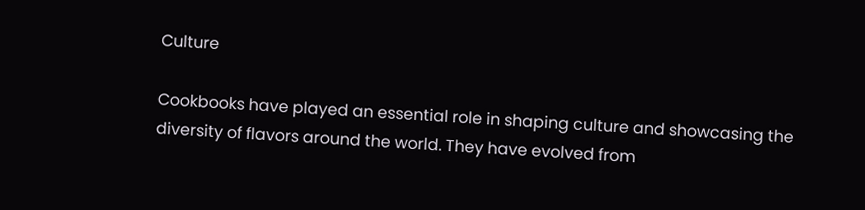Culture

Cookbooks have played an essential role in shaping culture and showcasing the diversity of flavors around the world. They have evolved from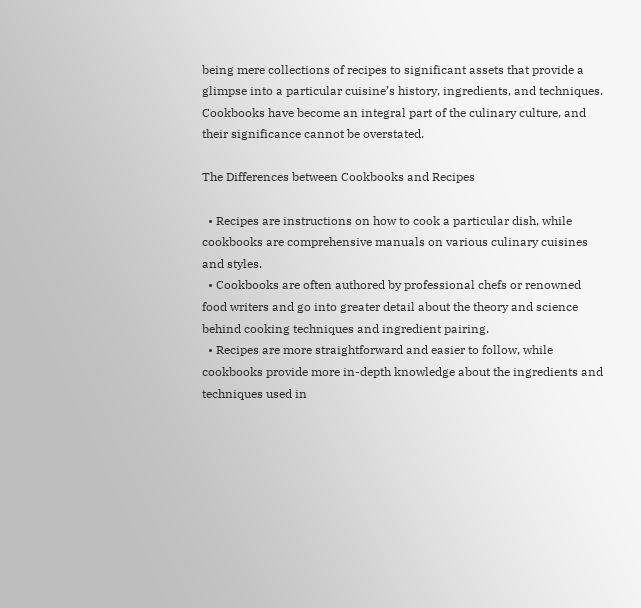being mere collections of recipes to significant assets that provide a glimpse into a particular cuisine’s history, ingredients, and techniques. Cookbooks have become an integral part of the culinary culture, and their significance cannot be overstated.

The Differences between Cookbooks and Recipes

  • Recipes are instructions on how to cook a particular dish, while cookbooks are comprehensive manuals on various culinary cuisines and styles.
  • Cookbooks are often authored by professional chefs or renowned food writers and go into greater detail about the theory and science behind cooking techniques and ingredient pairing.
  • Recipes are more straightforward and easier to follow, while cookbooks provide more in-depth knowledge about the ingredients and techniques used in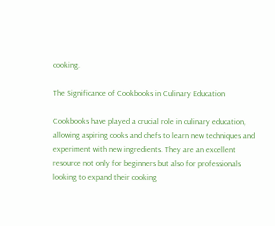cooking.

The Significance of Cookbooks in Culinary Education

Cookbooks have played a crucial role in culinary education, allowing aspiring cooks and chefs to learn new techniques and experiment with new ingredients. They are an excellent resource not only for beginners but also for professionals looking to expand their cooking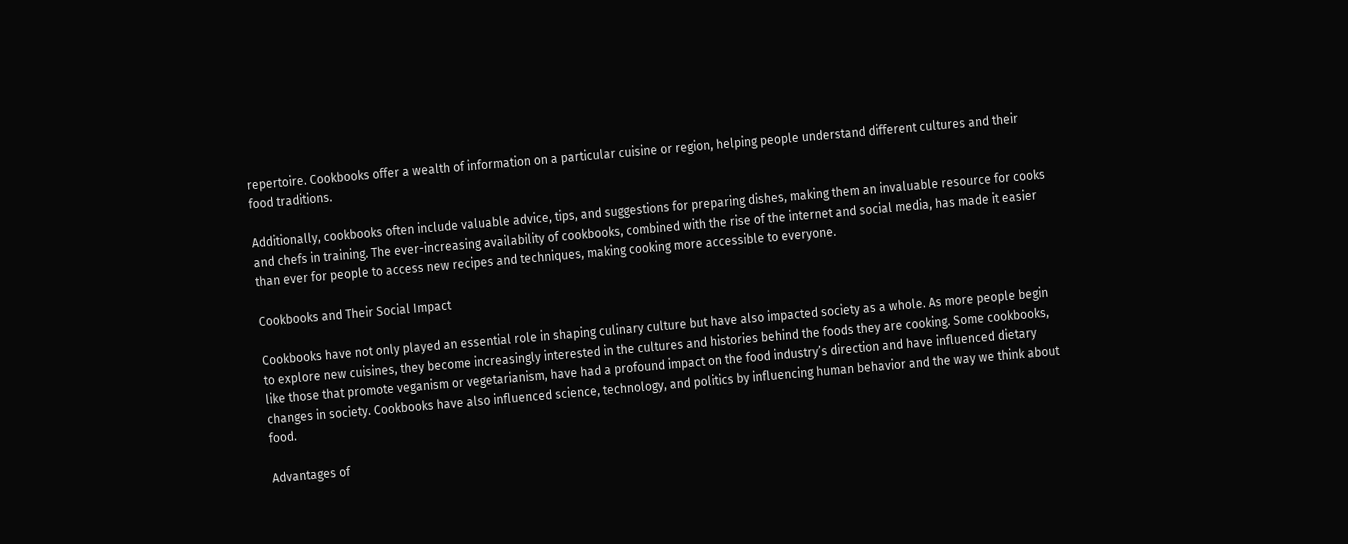repertoire. Cookbooks offer a wealth of information on a particular cuisine or region, helping people understand different cultures and their food traditions.

Additionally, cookbooks often include valuable advice, tips, and suggestions for preparing dishes, making them an invaluable resource for cooks and chefs in training. The ever-increasing availability of cookbooks, combined with the rise of the internet and social media, has made it easier than ever for people to access new recipes and techniques, making cooking more accessible to everyone.

Cookbooks and Their Social Impact

Cookbooks have not only played an essential role in shaping culinary culture but have also impacted society as a whole. As more people begin to explore new cuisines, they become increasingly interested in the cultures and histories behind the foods they are cooking. Some cookbooks, like those that promote veganism or vegetarianism, have had a profound impact on the food industry’s direction and have influenced dietary changes in society. Cookbooks have also influenced science, technology, and politics by influencing human behavior and the way we think about food.

Advantages of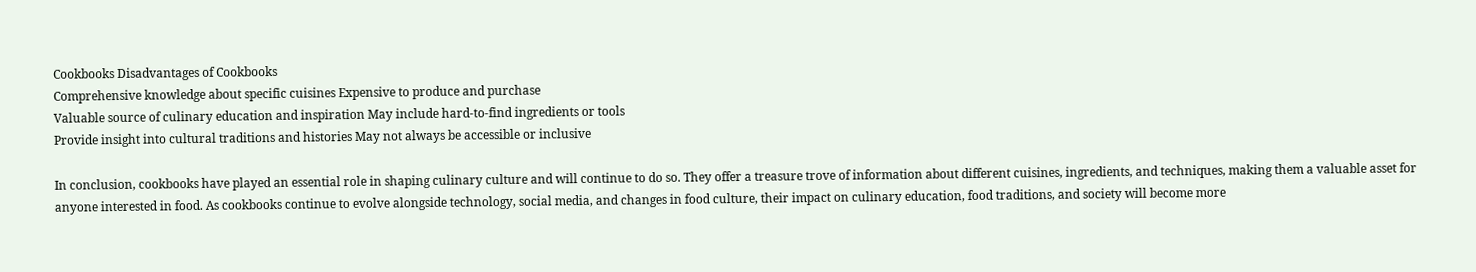Cookbooks Disadvantages of Cookbooks
Comprehensive knowledge about specific cuisines Expensive to produce and purchase
Valuable source of culinary education and inspiration May include hard-to-find ingredients or tools
Provide insight into cultural traditions and histories May not always be accessible or inclusive

In conclusion, cookbooks have played an essential role in shaping culinary culture and will continue to do so. They offer a treasure trove of information about different cuisines, ingredients, and techniques, making them a valuable asset for anyone interested in food. As cookbooks continue to evolve alongside technology, social media, and changes in food culture, their impact on culinary education, food traditions, and society will become more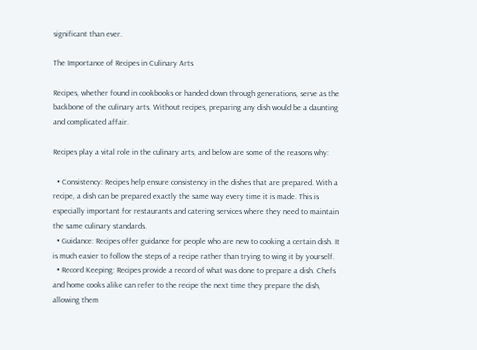significant than ever.

The Importance of Recipes in Culinary Arts

Recipes, whether found in cookbooks or handed down through generations, serve as the backbone of the culinary arts. Without recipes, preparing any dish would be a daunting and complicated affair.

Recipes play a vital role in the culinary arts, and below are some of the reasons why:

  • Consistency: Recipes help ensure consistency in the dishes that are prepared. With a recipe, a dish can be prepared exactly the same way every time it is made. This is especially important for restaurants and catering services where they need to maintain the same culinary standards.
  • Guidance: Recipes offer guidance for people who are new to cooking a certain dish. It is much easier to follow the steps of a recipe rather than trying to wing it by yourself.
  • Record Keeping: Recipes provide a record of what was done to prepare a dish. Chefs and home cooks alike can refer to the recipe the next time they prepare the dish, allowing them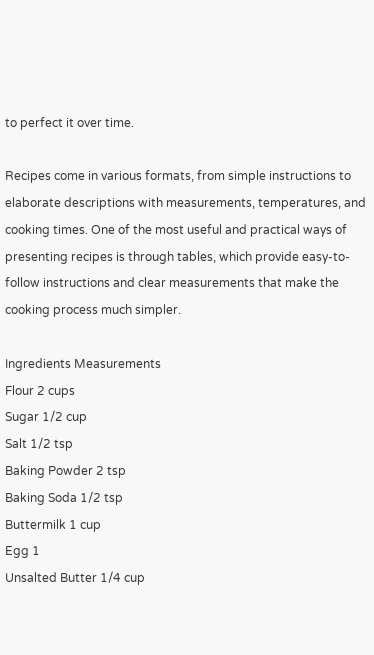to perfect it over time.

Recipes come in various formats, from simple instructions to elaborate descriptions with measurements, temperatures, and cooking times. One of the most useful and practical ways of presenting recipes is through tables, which provide easy-to-follow instructions and clear measurements that make the cooking process much simpler.

Ingredients Measurements
Flour 2 cups
Sugar 1/2 cup
Salt 1/2 tsp
Baking Powder 2 tsp
Baking Soda 1/2 tsp
Buttermilk 1 cup
Egg 1
Unsalted Butter 1/4 cup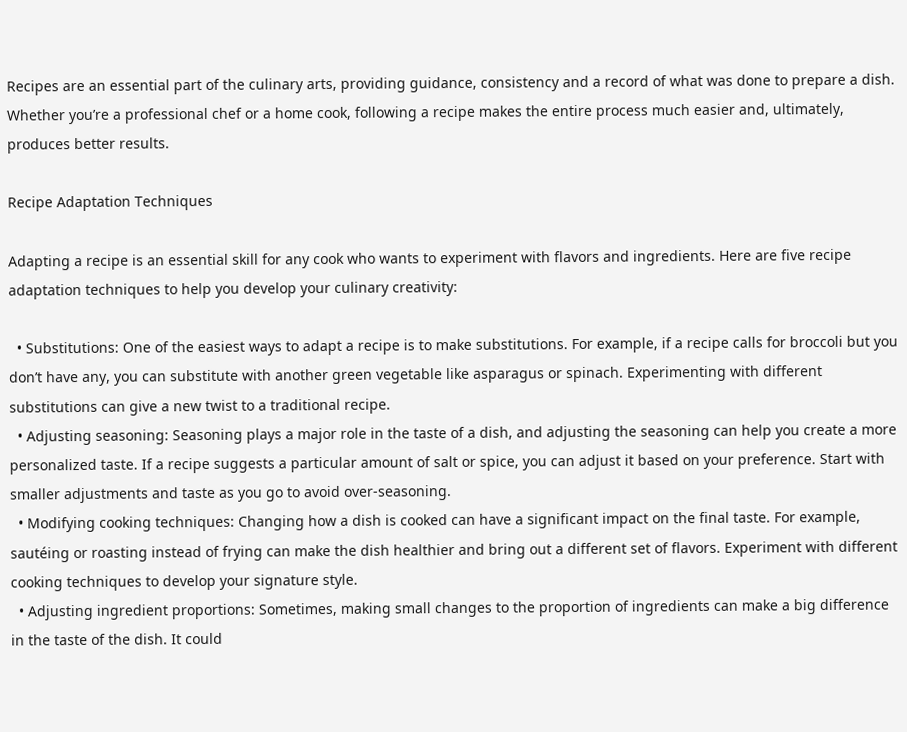Recipes are an essential part of the culinary arts, providing guidance, consistency and a record of what was done to prepare a dish. Whether you’re a professional chef or a home cook, following a recipe makes the entire process much easier and, ultimately, produces better results.

Recipe Adaptation Techniques

Adapting a recipe is an essential skill for any cook who wants to experiment with flavors and ingredients. Here are five recipe adaptation techniques to help you develop your culinary creativity:

  • Substitutions: One of the easiest ways to adapt a recipe is to make substitutions. For example, if a recipe calls for broccoli but you don’t have any, you can substitute with another green vegetable like asparagus or spinach. Experimenting with different substitutions can give a new twist to a traditional recipe.
  • Adjusting seasoning: Seasoning plays a major role in the taste of a dish, and adjusting the seasoning can help you create a more personalized taste. If a recipe suggests a particular amount of salt or spice, you can adjust it based on your preference. Start with smaller adjustments and taste as you go to avoid over-seasoning.
  • Modifying cooking techniques: Changing how a dish is cooked can have a significant impact on the final taste. For example, sautéing or roasting instead of frying can make the dish healthier and bring out a different set of flavors. Experiment with different cooking techniques to develop your signature style.
  • Adjusting ingredient proportions: Sometimes, making small changes to the proportion of ingredients can make a big difference in the taste of the dish. It could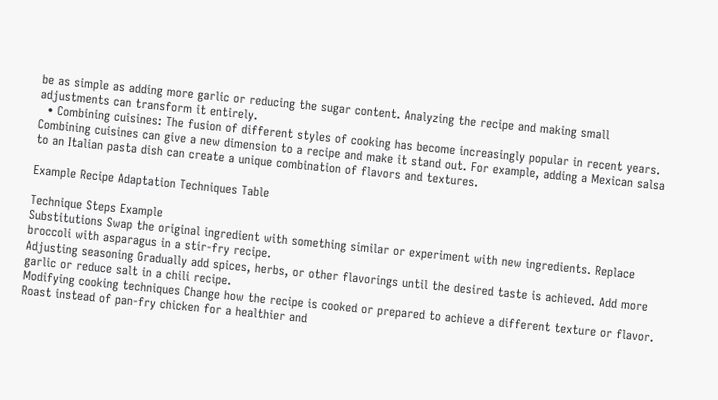be as simple as adding more garlic or reducing the sugar content. Analyzing the recipe and making small adjustments can transform it entirely.
  • Combining cuisines: The fusion of different styles of cooking has become increasingly popular in recent years. Combining cuisines can give a new dimension to a recipe and make it stand out. For example, adding a Mexican salsa to an Italian pasta dish can create a unique combination of flavors and textures.

Example Recipe Adaptation Techniques Table

Technique Steps Example
Substitutions Swap the original ingredient with something similar or experiment with new ingredients. Replace broccoli with asparagus in a stir-fry recipe.
Adjusting seasoning Gradually add spices, herbs, or other flavorings until the desired taste is achieved. Add more garlic or reduce salt in a chili recipe.
Modifying cooking techniques Change how the recipe is cooked or prepared to achieve a different texture or flavor. Roast instead of pan-fry chicken for a healthier and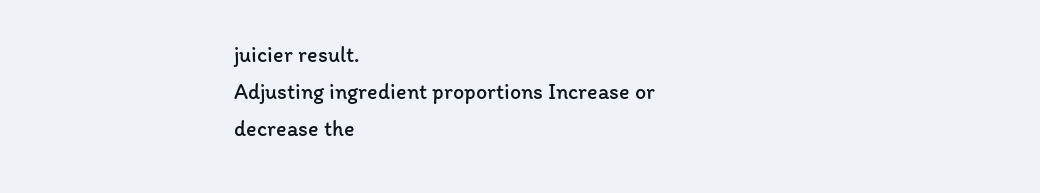juicier result.
Adjusting ingredient proportions Increase or decrease the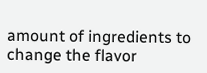amount of ingredients to change the flavor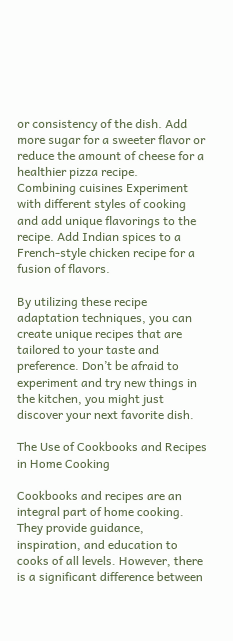or consistency of the dish. Add more sugar for a sweeter flavor or reduce the amount of cheese for a healthier pizza recipe.
Combining cuisines Experiment with different styles of cooking and add unique flavorings to the recipe. Add Indian spices to a French-style chicken recipe for a fusion of flavors.

By utilizing these recipe adaptation techniques, you can create unique recipes that are tailored to your taste and preference. Don’t be afraid to experiment and try new things in the kitchen, you might just discover your next favorite dish.

The Use of Cookbooks and Recipes in Home Cooking

Cookbooks and recipes are an integral part of home cooking. They provide guidance, inspiration, and education to cooks of all levels. However, there is a significant difference between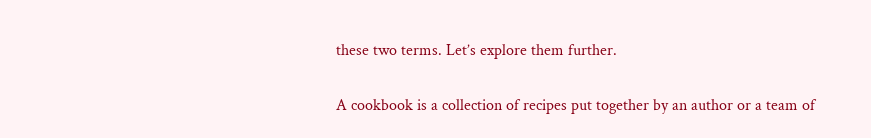these two terms. Let’s explore them further.

A cookbook is a collection of recipes put together by an author or a team of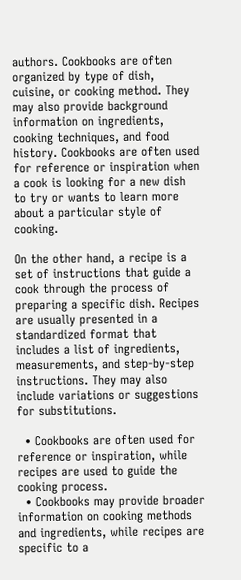authors. Cookbooks are often organized by type of dish, cuisine, or cooking method. They may also provide background information on ingredients, cooking techniques, and food history. Cookbooks are often used for reference or inspiration when a cook is looking for a new dish to try or wants to learn more about a particular style of cooking.

On the other hand, a recipe is a set of instructions that guide a cook through the process of preparing a specific dish. Recipes are usually presented in a standardized format that includes a list of ingredients, measurements, and step-by-step instructions. They may also include variations or suggestions for substitutions.

  • Cookbooks are often used for reference or inspiration, while recipes are used to guide the cooking process.
  • Cookbooks may provide broader information on cooking methods and ingredients, while recipes are specific to a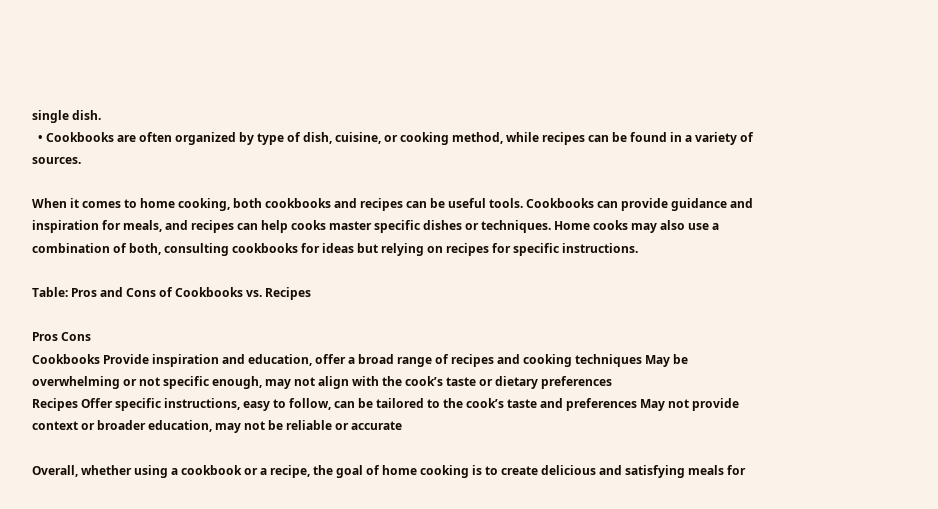single dish.
  • Cookbooks are often organized by type of dish, cuisine, or cooking method, while recipes can be found in a variety of sources.

When it comes to home cooking, both cookbooks and recipes can be useful tools. Cookbooks can provide guidance and inspiration for meals, and recipes can help cooks master specific dishes or techniques. Home cooks may also use a combination of both, consulting cookbooks for ideas but relying on recipes for specific instructions.

Table: Pros and Cons of Cookbooks vs. Recipes

Pros Cons
Cookbooks Provide inspiration and education, offer a broad range of recipes and cooking techniques May be overwhelming or not specific enough, may not align with the cook’s taste or dietary preferences
Recipes Offer specific instructions, easy to follow, can be tailored to the cook’s taste and preferences May not provide context or broader education, may not be reliable or accurate

Overall, whether using a cookbook or a recipe, the goal of home cooking is to create delicious and satisfying meals for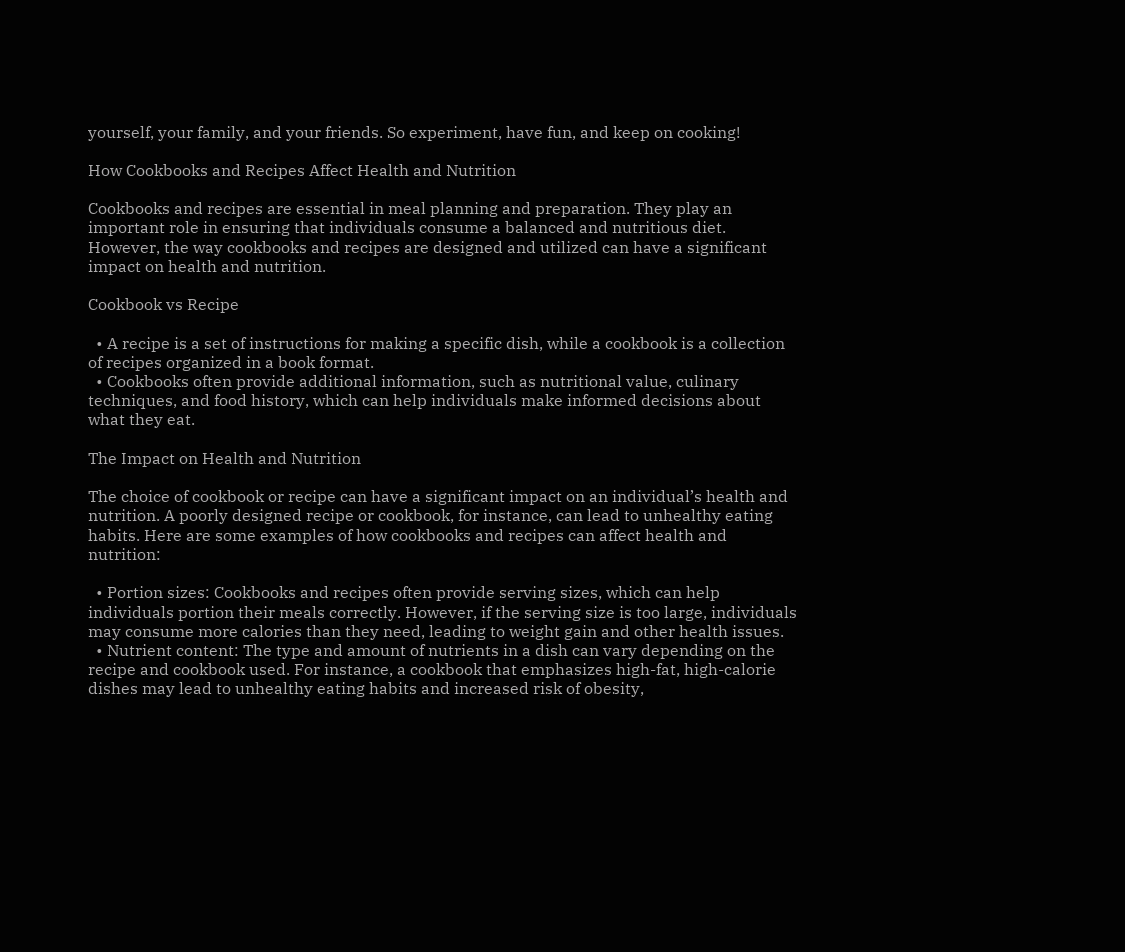yourself, your family, and your friends. So experiment, have fun, and keep on cooking!

How Cookbooks and Recipes Affect Health and Nutrition

Cookbooks and recipes are essential in meal planning and preparation. They play an important role in ensuring that individuals consume a balanced and nutritious diet. However, the way cookbooks and recipes are designed and utilized can have a significant impact on health and nutrition.

Cookbook vs Recipe

  • A recipe is a set of instructions for making a specific dish, while a cookbook is a collection of recipes organized in a book format.
  • Cookbooks often provide additional information, such as nutritional value, culinary techniques, and food history, which can help individuals make informed decisions about what they eat.

The Impact on Health and Nutrition

The choice of cookbook or recipe can have a significant impact on an individual’s health and nutrition. A poorly designed recipe or cookbook, for instance, can lead to unhealthy eating habits. Here are some examples of how cookbooks and recipes can affect health and nutrition:

  • Portion sizes: Cookbooks and recipes often provide serving sizes, which can help individuals portion their meals correctly. However, if the serving size is too large, individuals may consume more calories than they need, leading to weight gain and other health issues.
  • Nutrient content: The type and amount of nutrients in a dish can vary depending on the recipe and cookbook used. For instance, a cookbook that emphasizes high-fat, high-calorie dishes may lead to unhealthy eating habits and increased risk of obesity,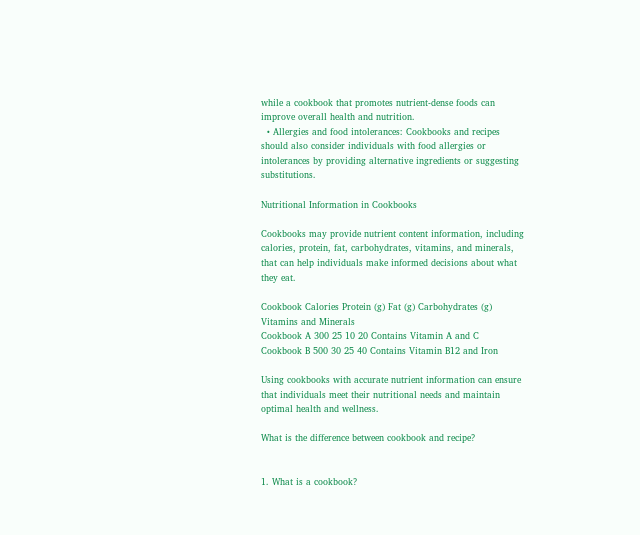while a cookbook that promotes nutrient-dense foods can improve overall health and nutrition.
  • Allergies and food intolerances: Cookbooks and recipes should also consider individuals with food allergies or intolerances by providing alternative ingredients or suggesting substitutions.

Nutritional Information in Cookbooks

Cookbooks may provide nutrient content information, including calories, protein, fat, carbohydrates, vitamins, and minerals, that can help individuals make informed decisions about what they eat.

Cookbook Calories Protein (g) Fat (g) Carbohydrates (g) Vitamins and Minerals
Cookbook A 300 25 10 20 Contains Vitamin A and C
Cookbook B 500 30 25 40 Contains Vitamin B12 and Iron

Using cookbooks with accurate nutrient information can ensure that individuals meet their nutritional needs and maintain optimal health and wellness.

What is the difference between cookbook and recipe?


1. What is a cookbook?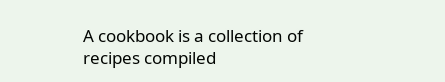A cookbook is a collection of recipes compiled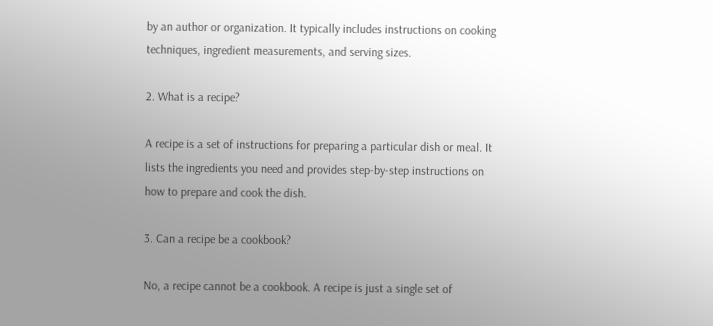by an author or organization. It typically includes instructions on cooking techniques, ingredient measurements, and serving sizes.

2. What is a recipe?

A recipe is a set of instructions for preparing a particular dish or meal. It lists the ingredients you need and provides step-by-step instructions on how to prepare and cook the dish.

3. Can a recipe be a cookbook?

No, a recipe cannot be a cookbook. A recipe is just a single set of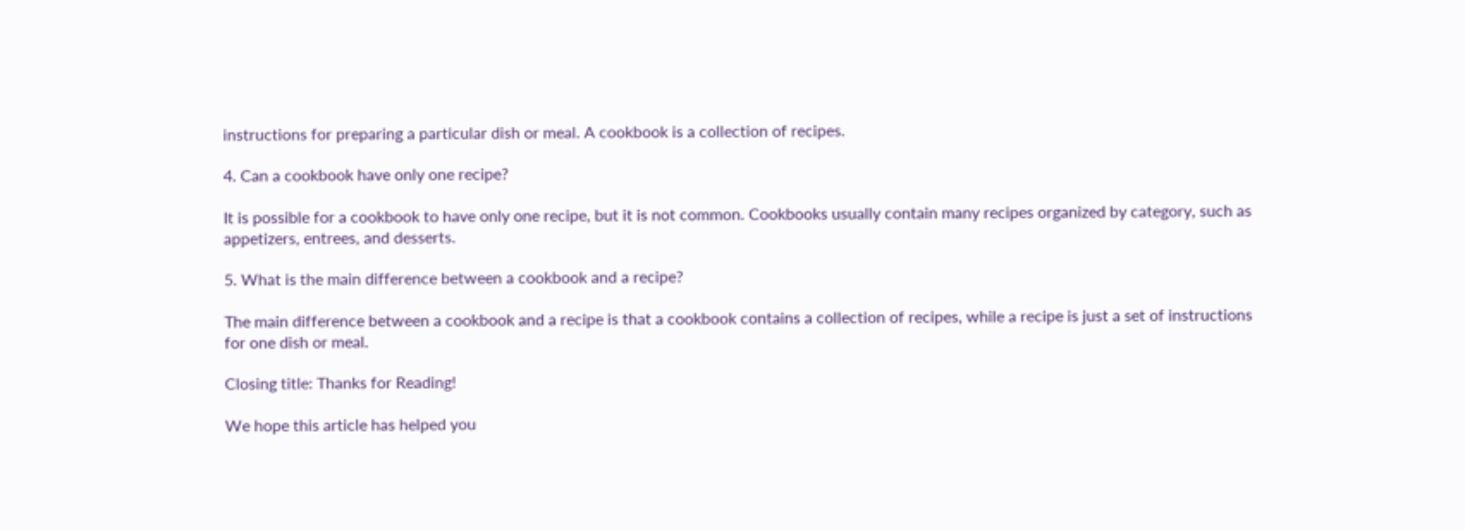instructions for preparing a particular dish or meal. A cookbook is a collection of recipes.

4. Can a cookbook have only one recipe?

It is possible for a cookbook to have only one recipe, but it is not common. Cookbooks usually contain many recipes organized by category, such as appetizers, entrees, and desserts.

5. What is the main difference between a cookbook and a recipe?

The main difference between a cookbook and a recipe is that a cookbook contains a collection of recipes, while a recipe is just a set of instructions for one dish or meal.

Closing title: Thanks for Reading!

We hope this article has helped you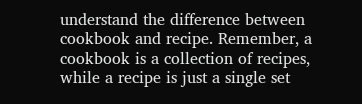understand the difference between cookbook and recipe. Remember, a cookbook is a collection of recipes, while a recipe is just a single set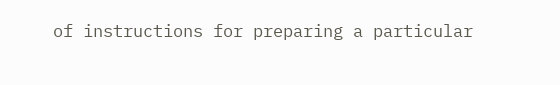of instructions for preparing a particular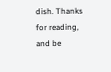dish. Thanks for reading, and be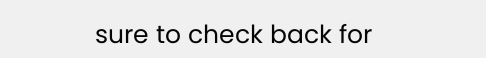sure to check back for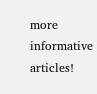more informative articles!